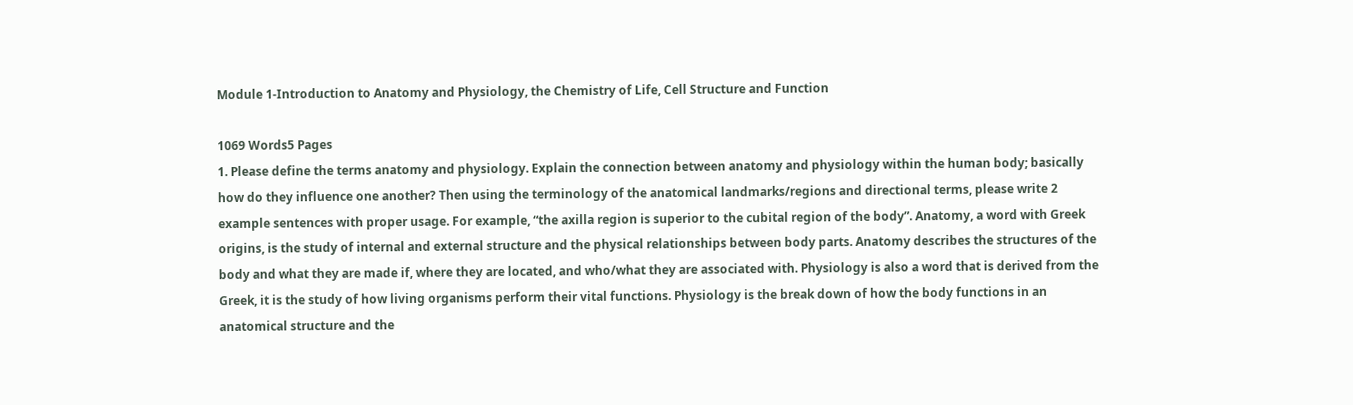Module 1-Introduction to Anatomy and Physiology, the Chemistry of Life, Cell Structure and Function

1069 Words5 Pages
1. Please define the terms anatomy and physiology. Explain the connection between anatomy and physiology within the human body; basically how do they influence one another? Then using the terminology of the anatomical landmarks/regions and directional terms, please write 2 example sentences with proper usage. For example, “the axilla region is superior to the cubital region of the body”. Anatomy, a word with Greek origins, is the study of internal and external structure and the physical relationships between body parts. Anatomy describes the structures of the body and what they are made if, where they are located, and who/what they are associated with. Physiology is also a word that is derived from the Greek, it is the study of how living organisms perform their vital functions. Physiology is the break down of how the body functions in an anatomical structure and the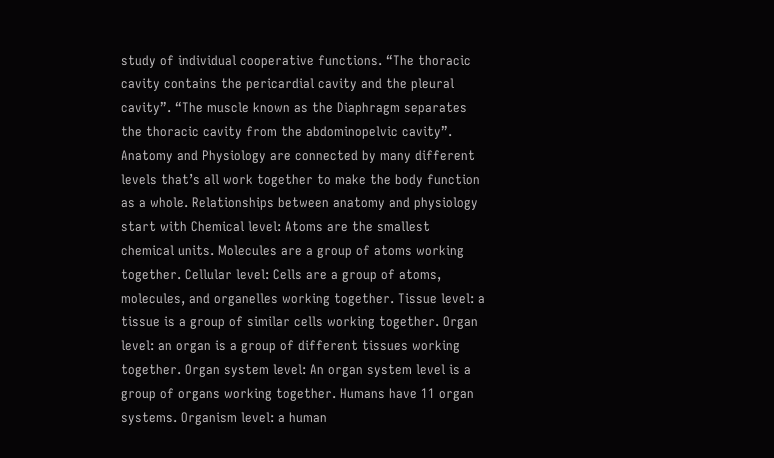study of individual cooperative functions. “The thoracic cavity contains the pericardial cavity and the pleural cavity”. “The muscle known as the Diaphragm separates the thoracic cavity from the abdominopelvic cavity”. Anatomy and Physiology are connected by many different levels that’s all work together to make the body function as a whole. Relationships between anatomy and physiology start with Chemical level: Atoms are the smallest chemical units. Molecules are a group of atoms working together. Cellular level: Cells are a group of atoms, molecules, and organelles working together. Tissue level: a tissue is a group of similar cells working together. Organ level: an organ is a group of different tissues working together. Organ system level: An organ system level is a group of organs working together. Humans have 11 organ systems. Organism level: a human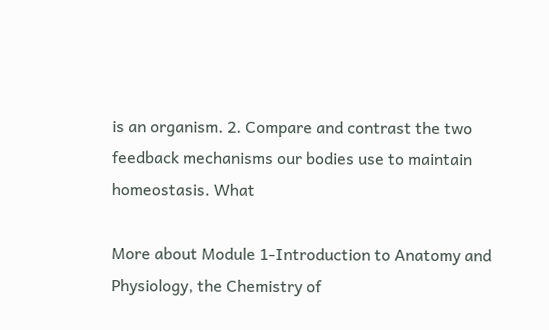is an organism. 2. Compare and contrast the two feedback mechanisms our bodies use to maintain homeostasis. What

More about Module 1-Introduction to Anatomy and Physiology, the Chemistry of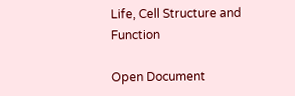Life, Cell Structure and Function

Open Document